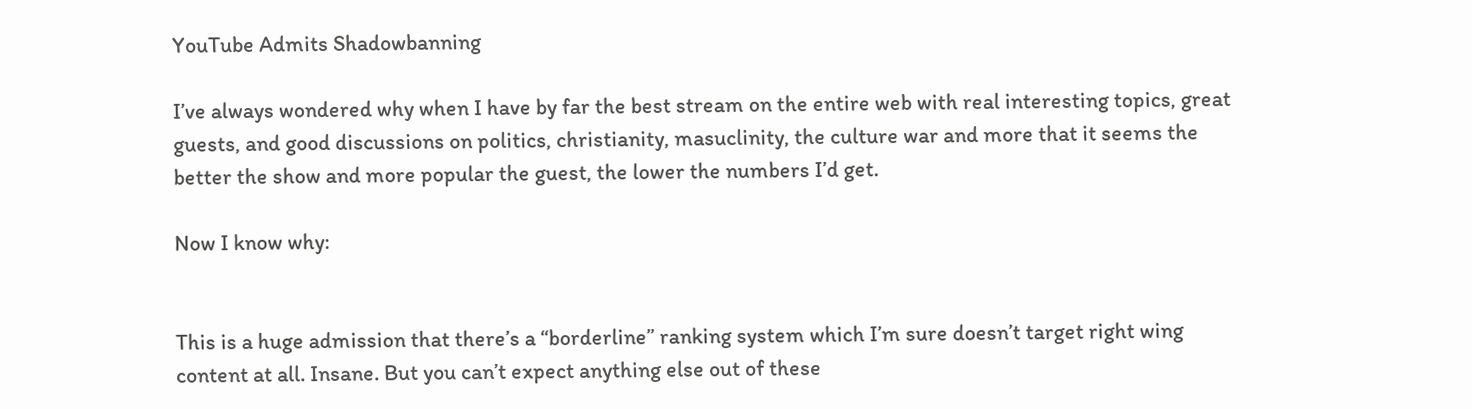YouTube Admits Shadowbanning

I’ve always wondered why when I have by far the best stream on the entire web with real interesting topics, great guests, and good discussions on politics, christianity, masuclinity, the culture war and more that it seems the better the show and more popular the guest, the lower the numbers I’d get.

Now I know why:


This is a huge admission that there’s a “borderline” ranking system which I’m sure doesn’t target right wing content at all. Insane. But you can’t expect anything else out of these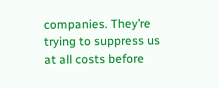companies. They’re trying to suppress us at all costs before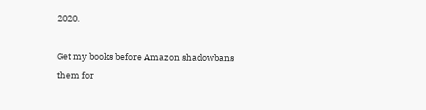2020.

Get my books before Amazon shadowbans them for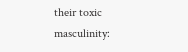their toxic masculinity: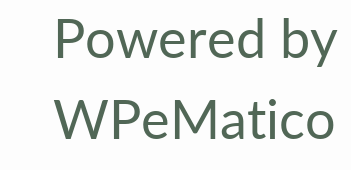Powered by WPeMatico